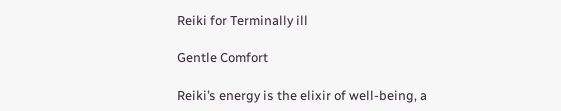Reiki for Terminally ill

Gentle Comfort

Reiki’s energy is the elixir of well-being, a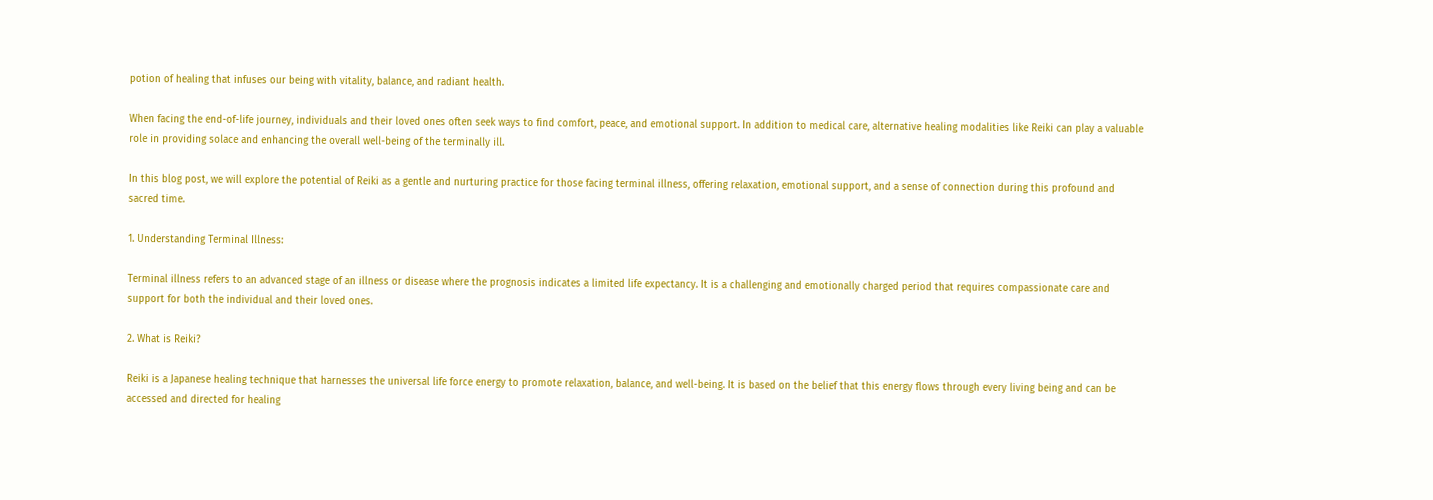potion of healing that infuses our being with vitality, balance, and radiant health.

When facing the end-of-life journey, individuals and their loved ones often seek ways to find comfort, peace, and emotional support. In addition to medical care, alternative healing modalities like Reiki can play a valuable role in providing solace and enhancing the overall well-being of the terminally ill.

In this blog post, we will explore the potential of Reiki as a gentle and nurturing practice for those facing terminal illness, offering relaxation, emotional support, and a sense of connection during this profound and sacred time.

1. Understanding Terminal Illness:

Terminal illness refers to an advanced stage of an illness or disease where the prognosis indicates a limited life expectancy. It is a challenging and emotionally charged period that requires compassionate care and support for both the individual and their loved ones.

2. What is Reiki?

Reiki is a Japanese healing technique that harnesses the universal life force energy to promote relaxation, balance, and well-being. It is based on the belief that this energy flows through every living being and can be accessed and directed for healing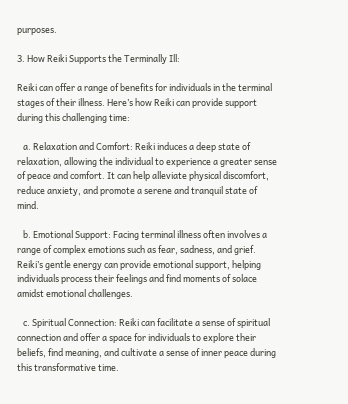purposes.

3. How Reiki Supports the Terminally Ill:

Reiki can offer a range of benefits for individuals in the terminal stages of their illness. Here’s how Reiki can provide support during this challenging time:

   a. Relaxation and Comfort: Reiki induces a deep state of relaxation, allowing the individual to experience a greater sense of peace and comfort. It can help alleviate physical discomfort, reduce anxiety, and promote a serene and tranquil state of mind.

   b. Emotional Support: Facing terminal illness often involves a range of complex emotions such as fear, sadness, and grief. Reiki’s gentle energy can provide emotional support, helping individuals process their feelings and find moments of solace amidst emotional challenges.

   c. Spiritual Connection: Reiki can facilitate a sense of spiritual connection and offer a space for individuals to explore their beliefs, find meaning, and cultivate a sense of inner peace during this transformative time.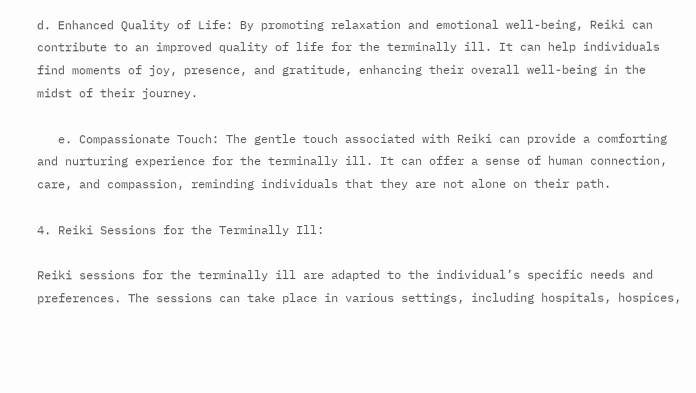d. Enhanced Quality of Life: By promoting relaxation and emotional well-being, Reiki can contribute to an improved quality of life for the terminally ill. It can help individuals find moments of joy, presence, and gratitude, enhancing their overall well-being in the midst of their journey.

   e. Compassionate Touch: The gentle touch associated with Reiki can provide a comforting and nurturing experience for the terminally ill. It can offer a sense of human connection, care, and compassion, reminding individuals that they are not alone on their path.

4. Reiki Sessions for the Terminally Ill:

Reiki sessions for the terminally ill are adapted to the individual’s specific needs and preferences. The sessions can take place in various settings, including hospitals, hospices,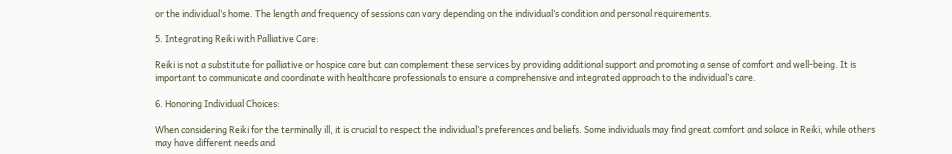or the individual’s home. The length and frequency of sessions can vary depending on the individual’s condition and personal requirements.

5. Integrating Reiki with Palliative Care:

Reiki is not a substitute for palliative or hospice care but can complement these services by providing additional support and promoting a sense of comfort and well-being. It is important to communicate and coordinate with healthcare professionals to ensure a comprehensive and integrated approach to the individual’s care.

6. Honoring Individual Choices:

When considering Reiki for the terminally ill, it is crucial to respect the individual’s preferences and beliefs. Some individuals may find great comfort and solace in Reiki, while others may have different needs and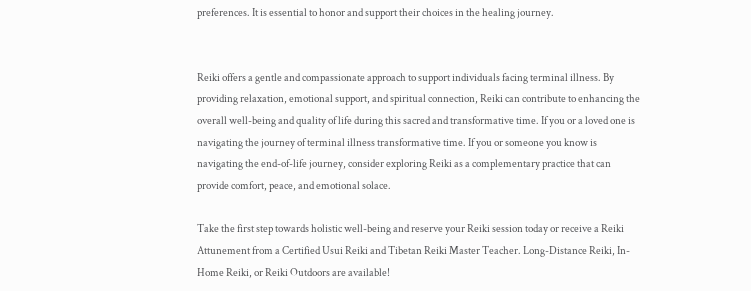preferences. It is essential to honor and support their choices in the healing journey.


Reiki offers a gentle and compassionate approach to support individuals facing terminal illness. By providing relaxation, emotional support, and spiritual connection, Reiki can contribute to enhancing the overall well-being and quality of life during this sacred and transformative time. If you or a loved one is navigating the journey of terminal illness transformative time. If you or someone you know is navigating the end-of-life journey, consider exploring Reiki as a complementary practice that can provide comfort, peace, and emotional solace.

Take the first step towards holistic well-being and reserve your Reiki session today or receive a Reiki Attunement from a Certified Usui Reiki and Tibetan Reiki Master Teacher. Long-Distance Reiki, In-Home Reiki, or Reiki Outdoors are available!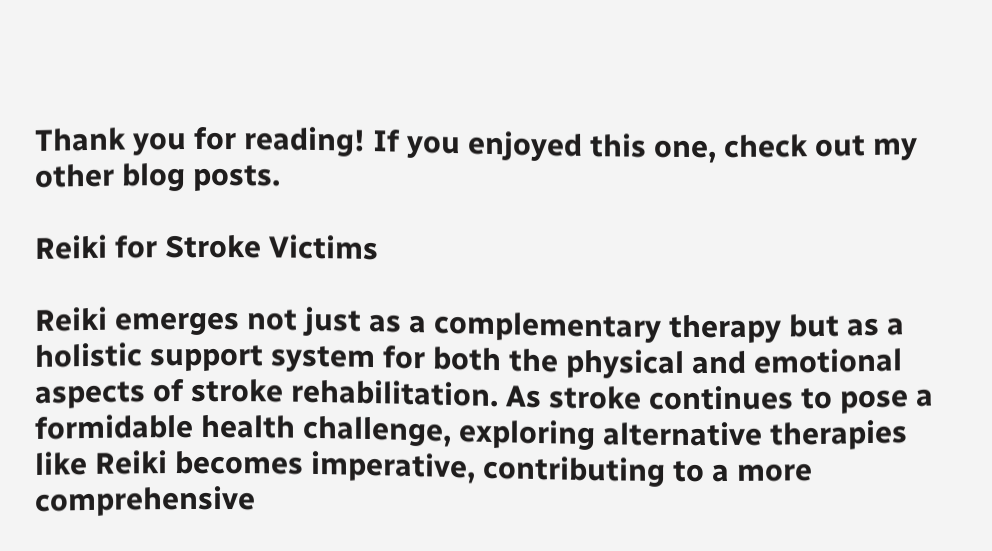Thank you for reading! If you enjoyed this one, check out my other blog posts.

Reiki for Stroke Victims

Reiki emerges not just as a complementary therapy but as a holistic support system for both the physical and emotional aspects of stroke rehabilitation. As stroke continues to pose a formidable health challenge, exploring alternative therapies like Reiki becomes imperative, contributing to a more comprehensive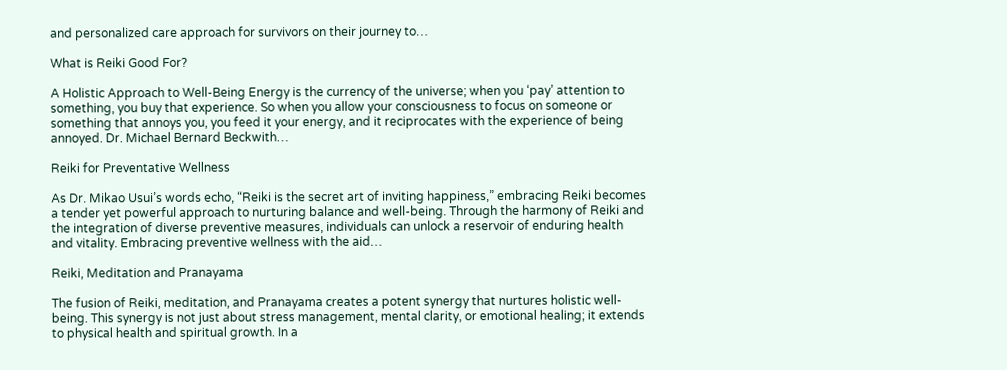and personalized care approach for survivors on their journey to…

What is Reiki Good For?

A Holistic Approach to Well-Being Energy is the currency of the universe; when you ‘pay’ attention to something, you buy that experience. So when you allow your consciousness to focus on someone or something that annoys you, you feed it your energy, and it reciprocates with the experience of being annoyed. Dr. Michael Bernard Beckwith…

Reiki for Preventative Wellness

As Dr. Mikao Usui’s words echo, “Reiki is the secret art of inviting happiness,” embracing Reiki becomes a tender yet powerful approach to nurturing balance and well-being. Through the harmony of Reiki and the integration of diverse preventive measures, individuals can unlock a reservoir of enduring health and vitality. Embracing preventive wellness with the aid…

Reiki, Meditation and Pranayama

The fusion of Reiki, meditation, and Pranayama creates a potent synergy that nurtures holistic well-being. This synergy is not just about stress management, mental clarity, or emotional healing; it extends to physical health and spiritual growth. In a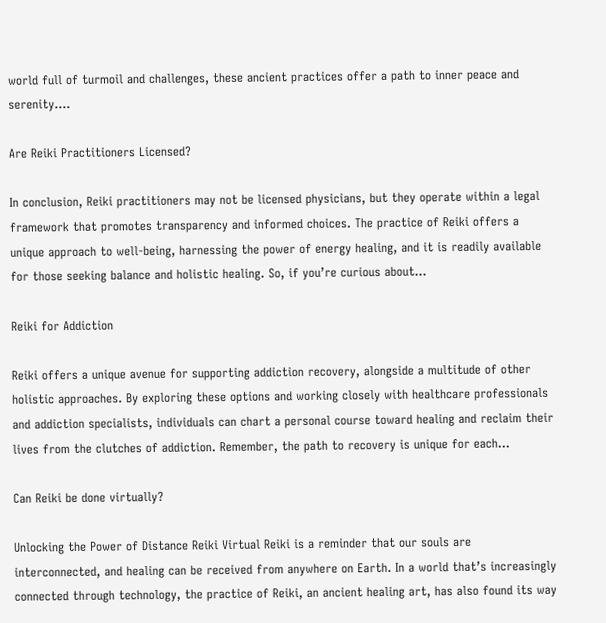world full of turmoil and challenges, these ancient practices offer a path to inner peace and serenity.…

Are Reiki Practitioners Licensed?

In conclusion, Reiki practitioners may not be licensed physicians, but they operate within a legal framework that promotes transparency and informed choices. The practice of Reiki offers a unique approach to well-being, harnessing the power of energy healing, and it is readily available for those seeking balance and holistic healing. So, if you’re curious about…

Reiki for Addiction

Reiki offers a unique avenue for supporting addiction recovery, alongside a multitude of other holistic approaches. By exploring these options and working closely with healthcare professionals and addiction specialists, individuals can chart a personal course toward healing and reclaim their lives from the clutches of addiction. Remember, the path to recovery is unique for each…

Can Reiki be done virtually?

Unlocking the Power of Distance Reiki Virtual Reiki is a reminder that our souls are interconnected, and healing can be received from anywhere on Earth. In a world that’s increasingly connected through technology, the practice of Reiki, an ancient healing art, has also found its way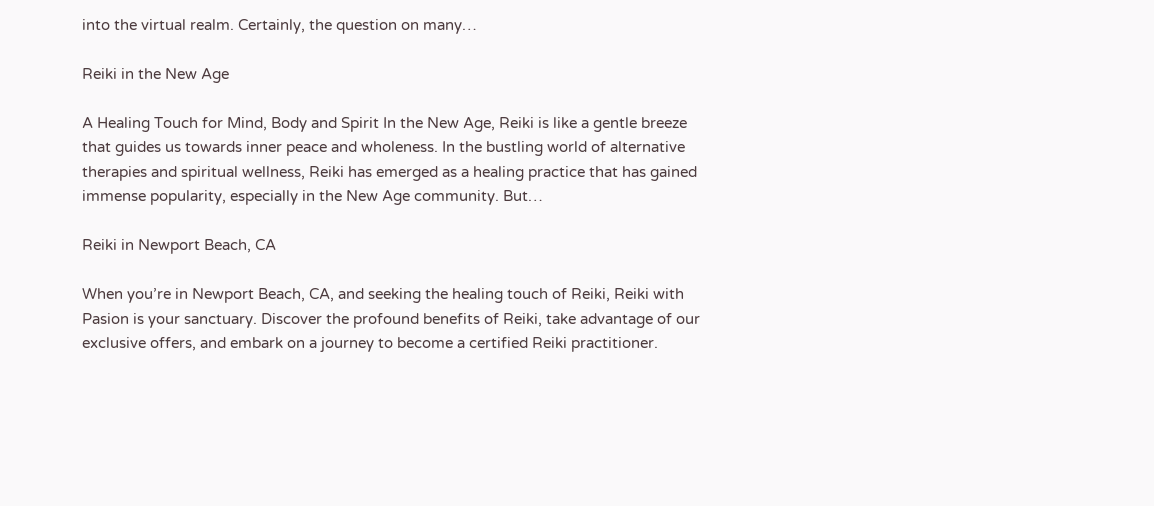into the virtual realm. Certainly, the question on many…

Reiki in the New Age

A Healing Touch for Mind, Body and Spirit In the New Age, Reiki is like a gentle breeze that guides us towards inner peace and wholeness. In the bustling world of alternative therapies and spiritual wellness, Reiki has emerged as a healing practice that has gained immense popularity, especially in the New Age community. But…

Reiki in Newport Beach, CA

When you’re in Newport Beach, CA, and seeking the healing touch of Reiki, Reiki with Pasion is your sanctuary. Discover the profound benefits of Reiki, take advantage of our exclusive offers, and embark on a journey to become a certified Reiki practitioner.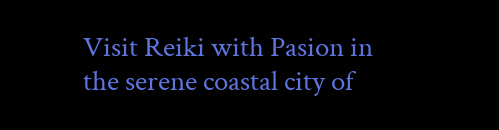Visit Reiki with Pasion in the serene coastal city of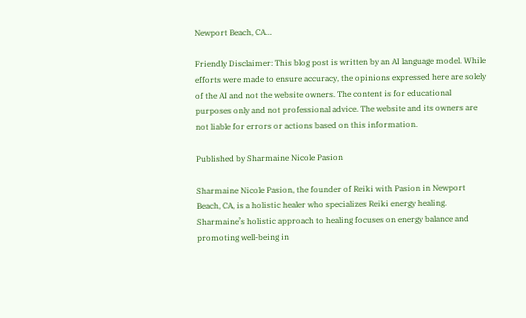Newport Beach, CA…

Friendly Disclaimer: This blog post is written by an AI language model. While efforts were made to ensure accuracy, the opinions expressed here are solely of the AI and not the website owners. The content is for educational purposes only and not professional advice. The website and its owners are not liable for errors or actions based on this information.

Published by Sharmaine Nicole Pasion

Sharmaine Nicole Pasion, the founder of Reiki with Pasion in Newport Beach, CA, is a holistic healer who specializes Reiki energy healing. Sharmaine’s holistic approach to healing focuses on energy balance and promoting well-being in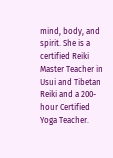mind, body, and spirit. She is a certified Reiki Master Teacher in Usui and Tibetan Reiki and a 200-hour Certified Yoga Teacher.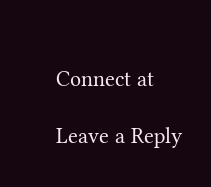Connect at

Leave a Reply